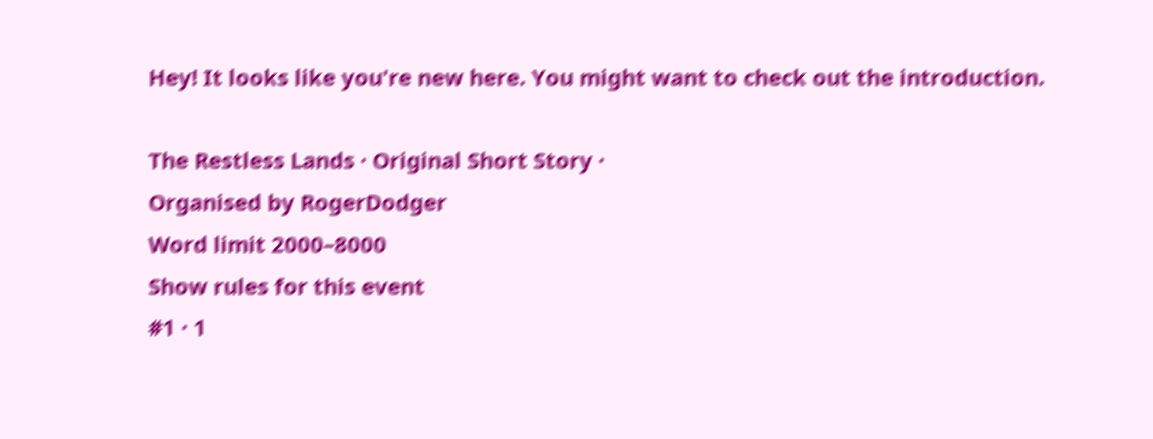Hey! It looks like you're new here. You might want to check out the introduction.

The Restless Lands · Original Short Story ·
Organised by RogerDodger
Word limit 2000–8000
Show rules for this event
#1 · 1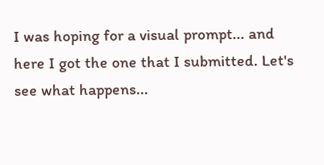I was hoping for a visual prompt... and here I got the one that I submitted. Let's see what happens...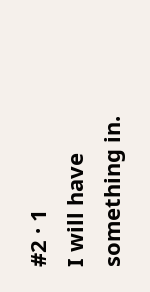#2 · 1
I will have something in.